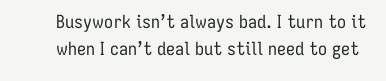Busywork isn’t always bad. I turn to it when I can’t deal but still need to get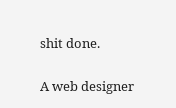shit done.

A web designer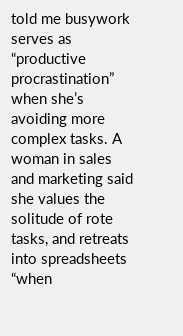told me busywork serves as “productive procrastination” when she’s avoiding more complex tasks. A woman in sales and marketing said she values the solitude of rote tasks, and retreats into spreadsheets “when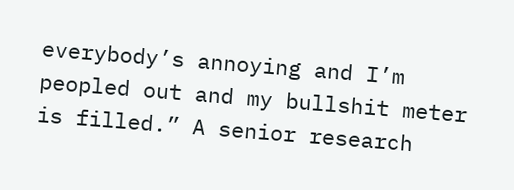everybody’s annoying and I’m peopled out and my bullshit meter is filled.” A senior research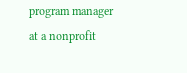program manager at a nonprofit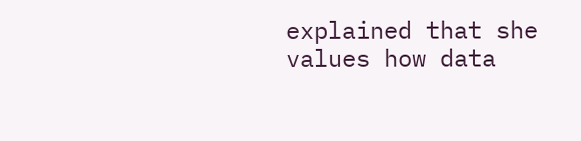explained that she values how data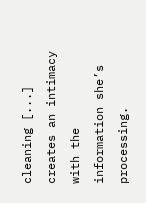cleaning [...] creates an intimacy with the information she’s processing.